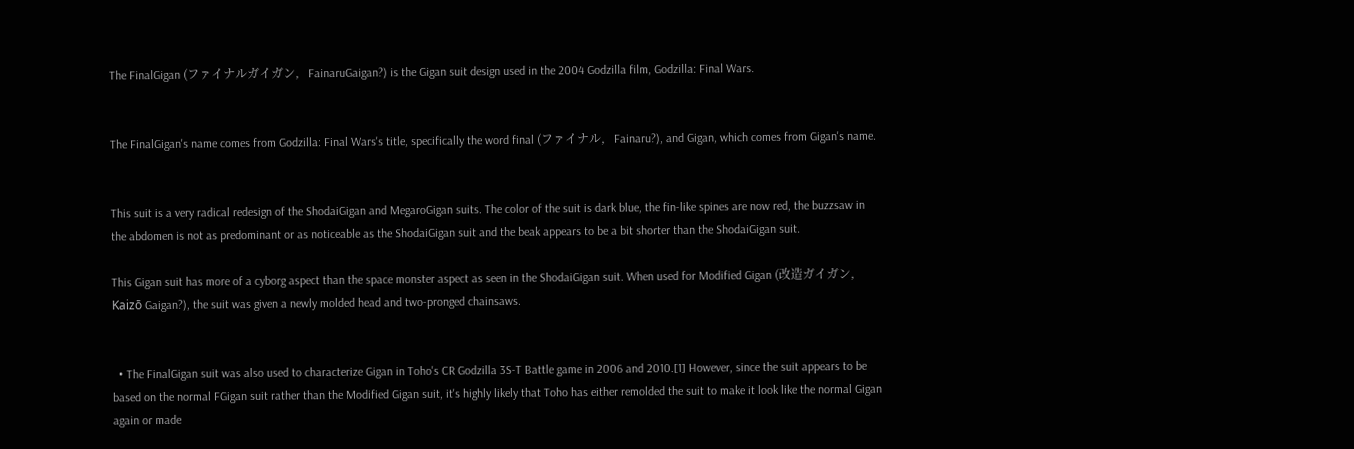The FinalGigan (ファイナルガイガン,   FainaruGaigan?) is the Gigan suit design used in the 2004 Godzilla film, Godzilla: Final Wars.


The FinalGigan's name comes from Godzilla: Final Wars's title, specifically the word final (ファイナル,   Fainaru?), and Gigan, which comes from Gigan's name.


This suit is a very radical redesign of the ShodaiGigan and MegaroGigan suits. The color of the suit is dark blue, the fin-like spines are now red, the buzzsaw in the abdomen is not as predominant or as noticeable as the ShodaiGigan suit and the beak appears to be a bit shorter than the ShodaiGigan suit.

This Gigan suit has more of a cyborg aspect than the space monster aspect as seen in the ShodaiGigan suit. When used for Modified Gigan (改造ガイガン,   Kaizō Gaigan?), the suit was given a newly molded head and two-pronged chainsaws.


  • The FinalGigan suit was also used to characterize Gigan in Toho's CR Godzilla 3S-T Battle game in 2006 and 2010.[1] However, since the suit appears to be based on the normal FGigan suit rather than the Modified Gigan suit, it's highly likely that Toho has either remolded the suit to make it look like the normal Gigan again or made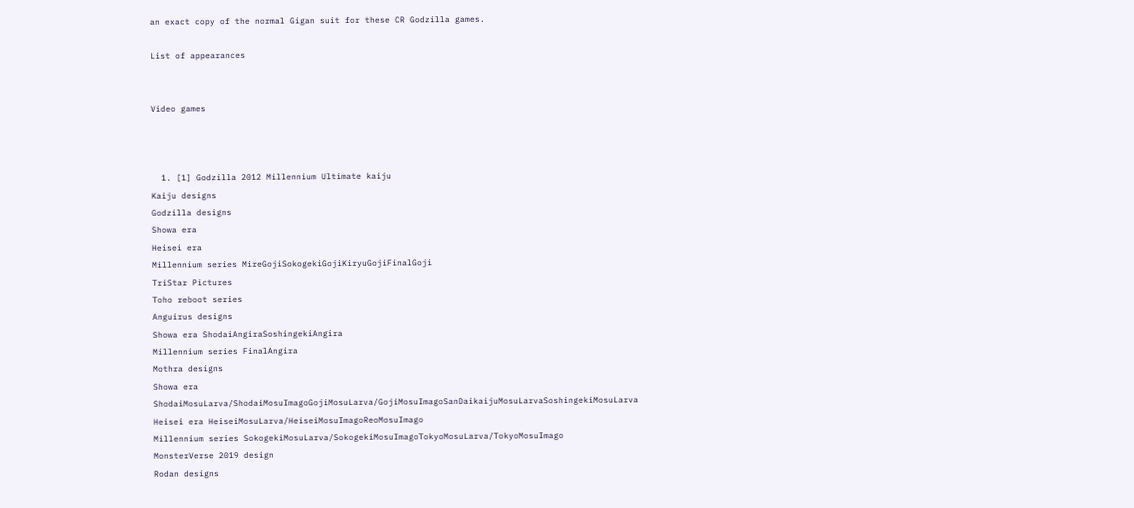an exact copy of the normal Gigan suit for these CR Godzilla games.

List of appearances


Video games



  1. [1] Godzilla 2012 Millennium Ultimate kaiju
Kaiju designs
Godzilla designs
Showa era
Heisei era
Millennium series MireGojiSokogekiGojiKiryuGojiFinalGoji
TriStar Pictures
Toho reboot series
Anguirus designs
Showa era ShodaiAngiraSoshingekiAngira
Millennium series FinalAngira
Mothra designs
Showa era ShodaiMosuLarva/ShodaiMosuImagoGojiMosuLarva/GojiMosuImagoSanDaikaijuMosuLarvaSoshingekiMosuLarva
Heisei era HeiseiMosuLarva/HeiseiMosuImagoReoMosuImago
Millennium series SokogekiMosuLarva/SokogekiMosuImagoTokyoMosuLarva/TokyoMosuImago
MonsterVerse 2019 design
Rodan designs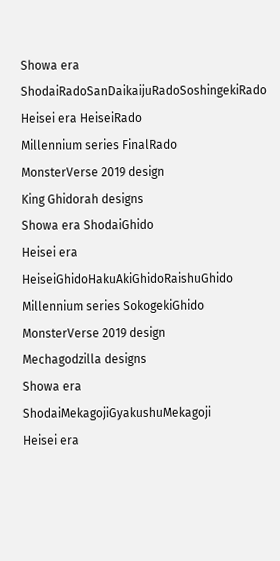Showa era ShodaiRadoSanDaikaijuRadoSoshingekiRado
Heisei era HeiseiRado
Millennium series FinalRado
MonsterVerse 2019 design
King Ghidorah designs
Showa era ShodaiGhido
Heisei era HeiseiGhidoHakuAkiGhidoRaishuGhido
Millennium series SokogekiGhido
MonsterVerse 2019 design
Mechagodzilla designs
Showa era ShodaiMekagojiGyakushuMekagoji
Heisei era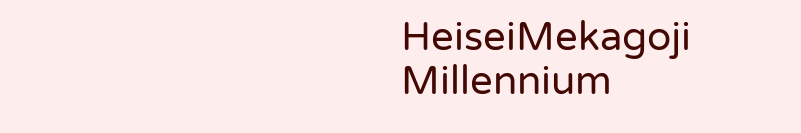HeiseiMekagoji
Millennium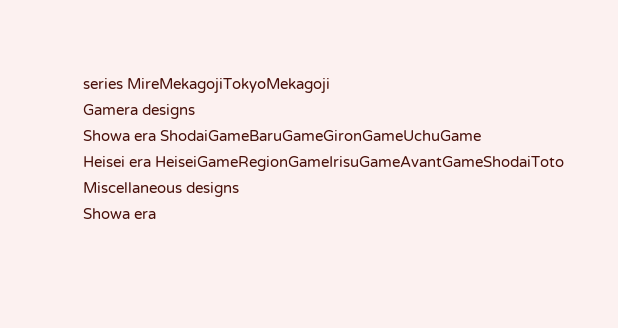series MireMekagojiTokyoMekagoji
Gamera designs
Showa era ShodaiGameBaruGameGironGameUchuGame
Heisei era HeiseiGameRegionGameIrisuGameAvantGameShodaiToto
Miscellaneous designs
Showa era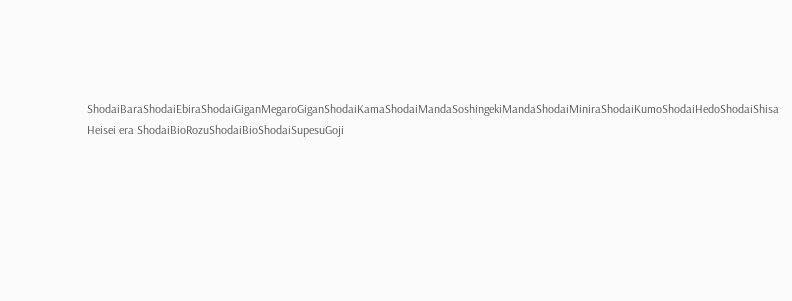ShodaiBaraShodaiEbiraShodaiGiganMegaroGiganShodaiKamaShodaiMandaSoshingekiMandaShodaiMiniraShodaiKumoShodaiHedoShodaiShisa
Heisei era ShodaiBioRozuShodaiBioShodaiSupesuGoji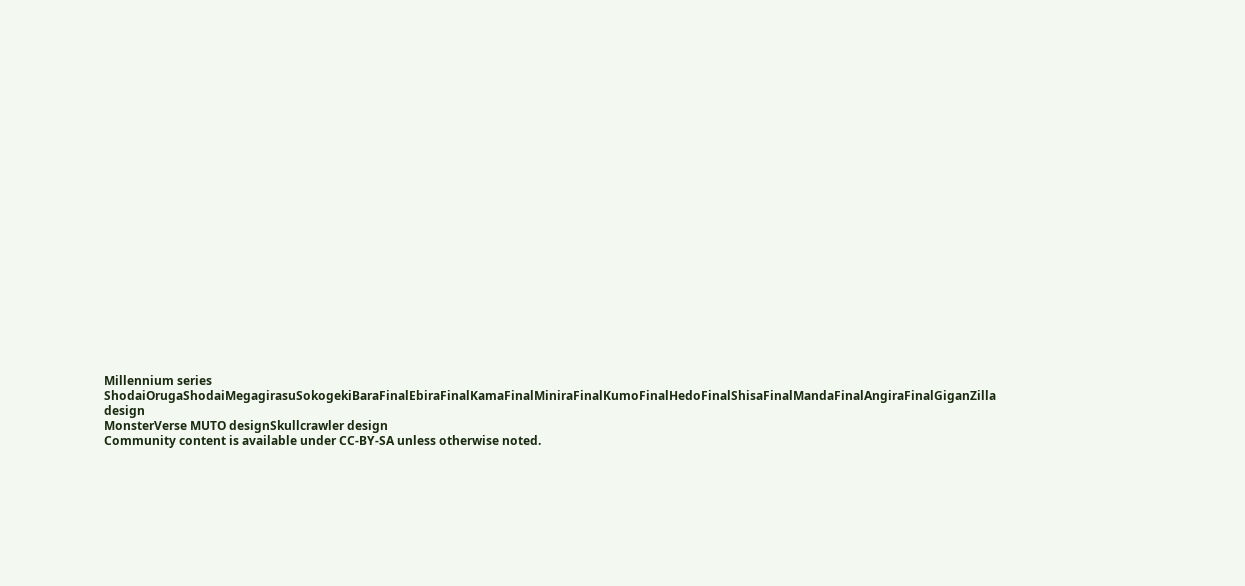Millennium series ShodaiOrugaShodaiMegagirasuSokogekiBaraFinalEbiraFinalKamaFinalMiniraFinalKumoFinalHedoFinalShisaFinalMandaFinalAngiraFinalGiganZilla design
MonsterVerse MUTO designSkullcrawler design
Community content is available under CC-BY-SA unless otherwise noted.